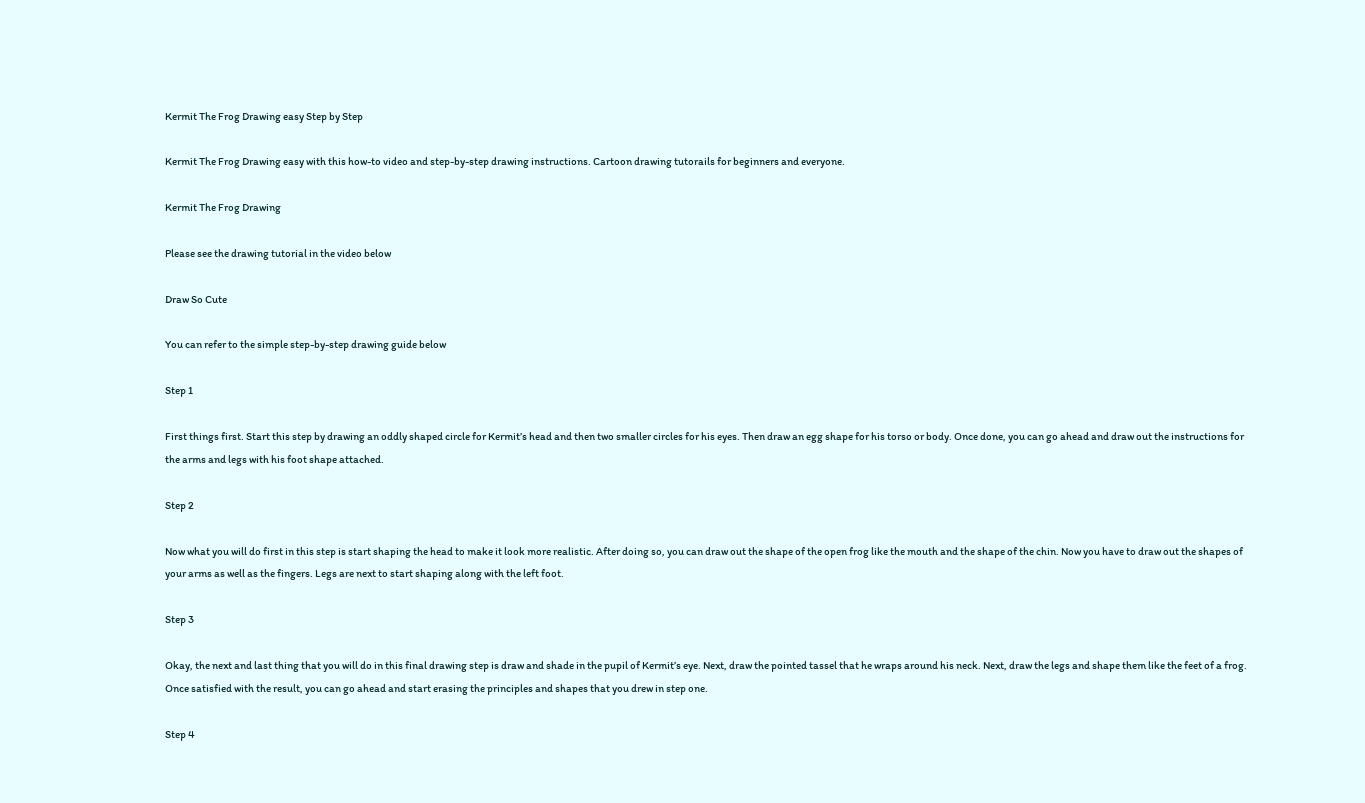Kermit The Frog Drawing easy Step by Step

Kermit The Frog Drawing easy with this how-to video and step-by-step drawing instructions. Cartoon drawing tutorails for beginners and everyone.

Kermit The Frog Drawing

Please see the drawing tutorial in the video below

Draw So Cute

You can refer to the simple step-by-step drawing guide below

Step 1

First things first. Start this step by drawing an oddly shaped circle for Kermit’s head and then two smaller circles for his eyes. Then draw an egg shape for his torso or body. Once done, you can go ahead and draw out the instructions for the arms and legs with his foot shape attached.

Step 2

Now what you will do first in this step is start shaping the head to make it look more realistic. After doing so, you can draw out the shape of the open frog like the mouth and the shape of the chin. Now you have to draw out the shapes of your arms as well as the fingers. Legs are next to start shaping along with the left foot.

Step 3

Okay, the next and last thing that you will do in this final drawing step is draw and shade in the pupil of Kermit’s eye. Next, draw the pointed tassel that he wraps around his neck. Next, draw the legs and shape them like the feet of a frog. Once satisfied with the result, you can go ahead and start erasing the principles and shapes that you drew in step one.

Step 4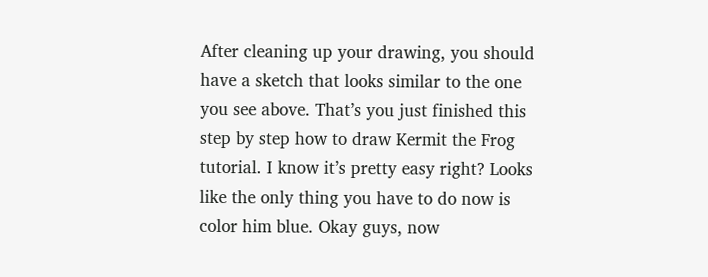After cleaning up your drawing, you should have a sketch that looks similar to the one you see above. That’s you just finished this step by step how to draw Kermit the Frog tutorial. I know it’s pretty easy right? Looks like the only thing you have to do now is color him blue. Okay guys, now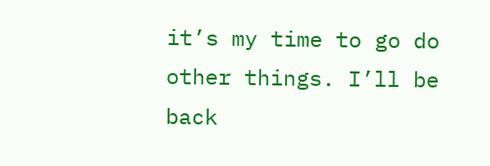it’s my time to go do other things. I’ll be back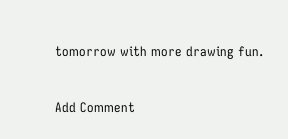tomorrow with more drawing fun.


Add Comment